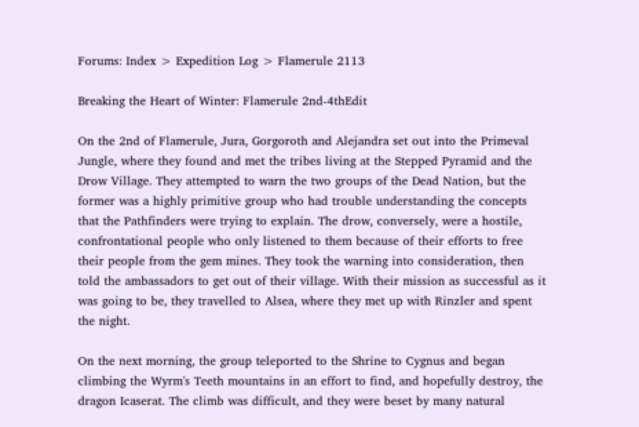Forums: Index > Expedition Log > Flamerule 2113

Breaking the Heart of Winter: Flamerule 2nd-4thEdit

On the 2nd of Flamerule, Jura, Gorgoroth and Alejandra set out into the Primeval Jungle, where they found and met the tribes living at the Stepped Pyramid and the Drow Village. They attempted to warn the two groups of the Dead Nation, but the former was a highly primitive group who had trouble understanding the concepts that the Pathfinders were trying to explain. The drow, conversely, were a hostile, confrontational people who only listened to them because of their efforts to free their people from the gem mines. They took the warning into consideration, then told the ambassadors to get out of their village. With their mission as successful as it was going to be, they travelled to Alsea, where they met up with Rinzler and spent the night.

On the next morning, the group teleported to the Shrine to Cygnus and began climbing the Wyrm's Teeth mountains in an effort to find, and hopefully destroy, the dragon Icaserat. The climb was difficult, and they were beset by many natural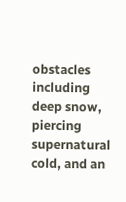obstacles including deep snow, piercing supernatural cold, and an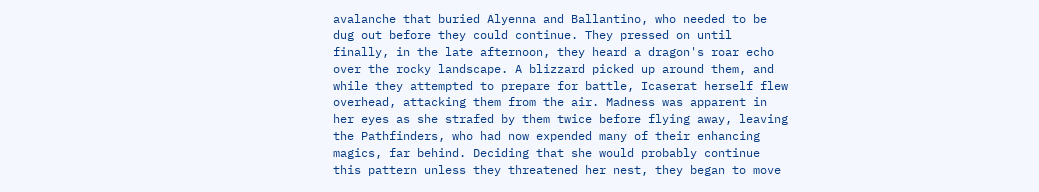avalanche that buried Alyenna and Ballantino, who needed to be dug out before they could continue. They pressed on until finally, in the late afternoon, they heard a dragon's roar echo over the rocky landscape. A blizzard picked up around them, and while they attempted to prepare for battle, Icaserat herself flew overhead, attacking them from the air. Madness was apparent in her eyes as she strafed by them twice before flying away, leaving the Pathfinders, who had now expended many of their enhancing magics, far behind. Deciding that she would probably continue this pattern unless they threatened her nest, they began to move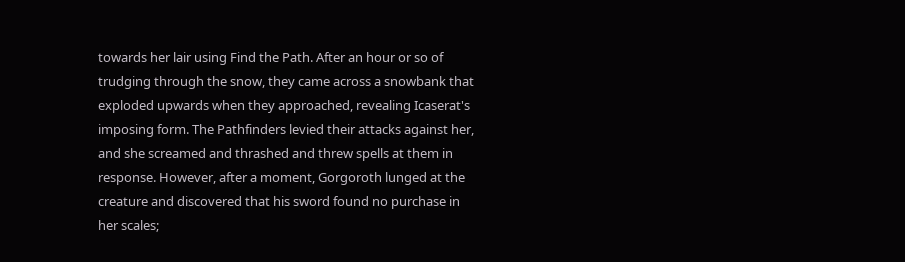towards her lair using Find the Path. After an hour or so of trudging through the snow, they came across a snowbank that exploded upwards when they approached, revealing Icaserat's imposing form. The Pathfinders levied their attacks against her, and she screamed and thrashed and threw spells at them in response. However, after a moment, Gorgoroth lunged at the creature and discovered that his sword found no purchase in her scales;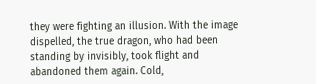they were fighting an illusion. With the image dispelled, the true dragon, who had been standing by invisibly, took flight and abandoned them again. Cold,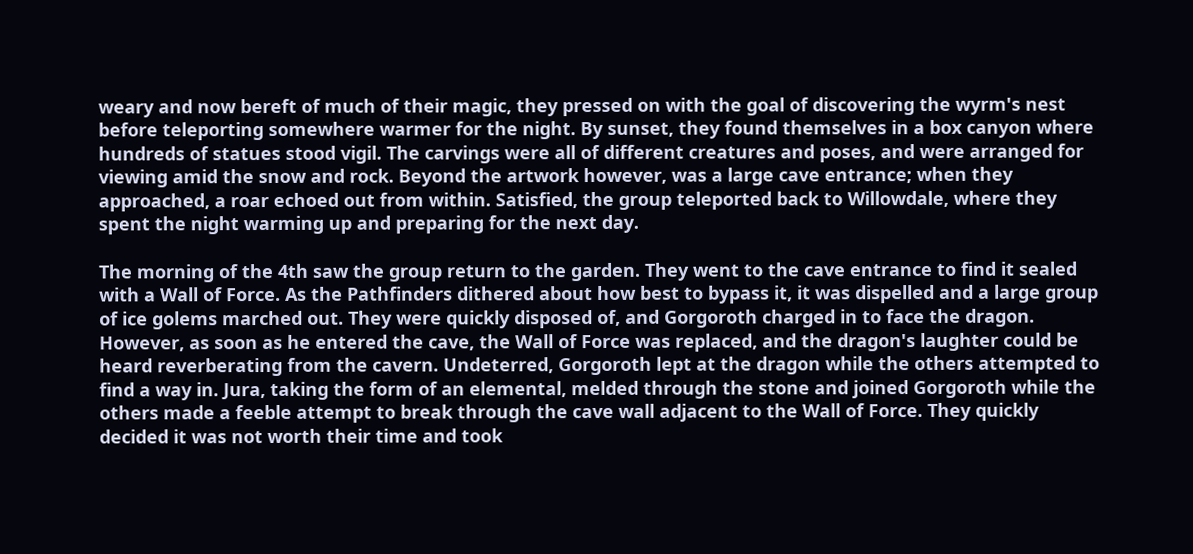weary and now bereft of much of their magic, they pressed on with the goal of discovering the wyrm's nest before teleporting somewhere warmer for the night. By sunset, they found themselves in a box canyon where hundreds of statues stood vigil. The carvings were all of different creatures and poses, and were arranged for viewing amid the snow and rock. Beyond the artwork however, was a large cave entrance; when they approached, a roar echoed out from within. Satisfied, the group teleported back to Willowdale, where they spent the night warming up and preparing for the next day.

The morning of the 4th saw the group return to the garden. They went to the cave entrance to find it sealed with a Wall of Force. As the Pathfinders dithered about how best to bypass it, it was dispelled and a large group of ice golems marched out. They were quickly disposed of, and Gorgoroth charged in to face the dragon. However, as soon as he entered the cave, the Wall of Force was replaced, and the dragon's laughter could be heard reverberating from the cavern. Undeterred, Gorgoroth lept at the dragon while the others attempted to find a way in. Jura, taking the form of an elemental, melded through the stone and joined Gorgoroth while the others made a feeble attempt to break through the cave wall adjacent to the Wall of Force. They quickly decided it was not worth their time and took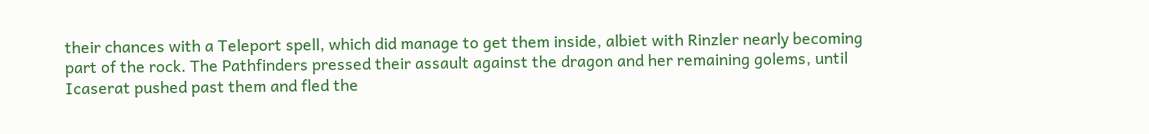their chances with a Teleport spell, which did manage to get them inside, albiet with Rinzler nearly becoming part of the rock. The Pathfinders pressed their assault against the dragon and her remaining golems, until Icaserat pushed past them and fled the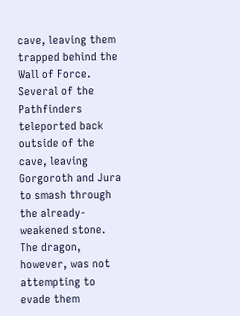cave, leaving them trapped behind the Wall of Force. Several of the Pathfinders teleported back outside of the cave, leaving Gorgoroth and Jura to smash through the already-weakened stone. The dragon, however, was not attempting to evade them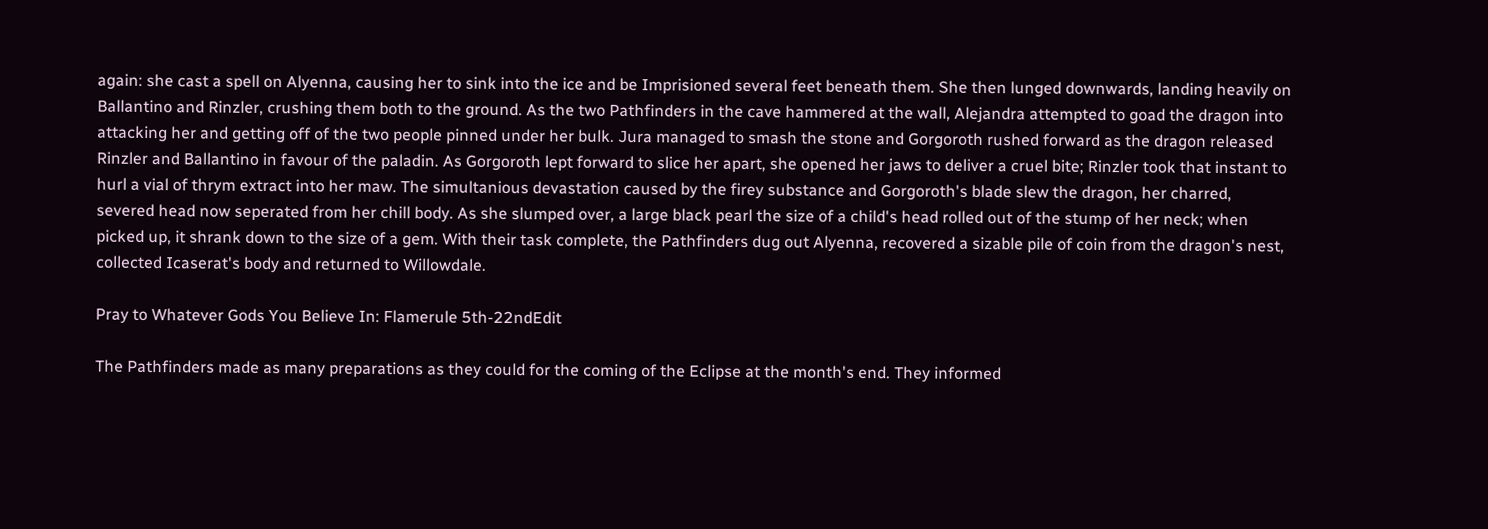again: she cast a spell on Alyenna, causing her to sink into the ice and be Imprisioned several feet beneath them. She then lunged downwards, landing heavily on Ballantino and Rinzler, crushing them both to the ground. As the two Pathfinders in the cave hammered at the wall, Alejandra attempted to goad the dragon into attacking her and getting off of the two people pinned under her bulk. Jura managed to smash the stone and Gorgoroth rushed forward as the dragon released Rinzler and Ballantino in favour of the paladin. As Gorgoroth lept forward to slice her apart, she opened her jaws to deliver a cruel bite; Rinzler took that instant to hurl a vial of thrym extract into her maw. The simultanious devastation caused by the firey substance and Gorgoroth's blade slew the dragon, her charred, severed head now seperated from her chill body. As she slumped over, a large black pearl the size of a child's head rolled out of the stump of her neck; when picked up, it shrank down to the size of a gem. With their task complete, the Pathfinders dug out Alyenna, recovered a sizable pile of coin from the dragon's nest, collected Icaserat's body and returned to Willowdale.

Pray to Whatever Gods You Believe In: Flamerule 5th-22ndEdit

The Pathfinders made as many preparations as they could for the coming of the Eclipse at the month's end. They informed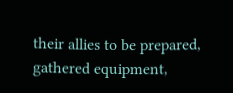their allies to be prepared, gathered equipment,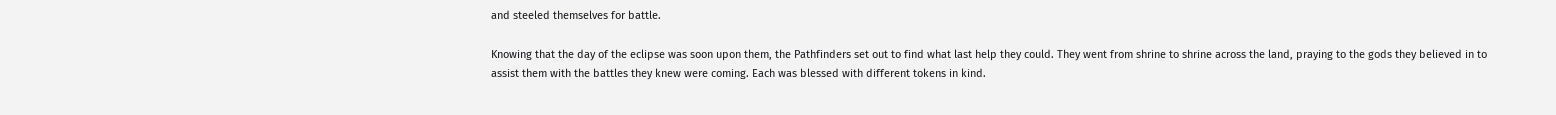and steeled themselves for battle.

Knowing that the day of the eclipse was soon upon them, the Pathfinders set out to find what last help they could. They went from shrine to shrine across the land, praying to the gods they believed in to assist them with the battles they knew were coming. Each was blessed with different tokens in kind.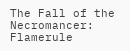The Fall of the Necromancer: Flamerule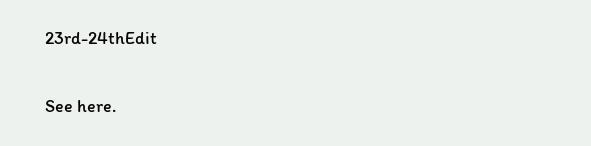23rd-24thEdit

See here.